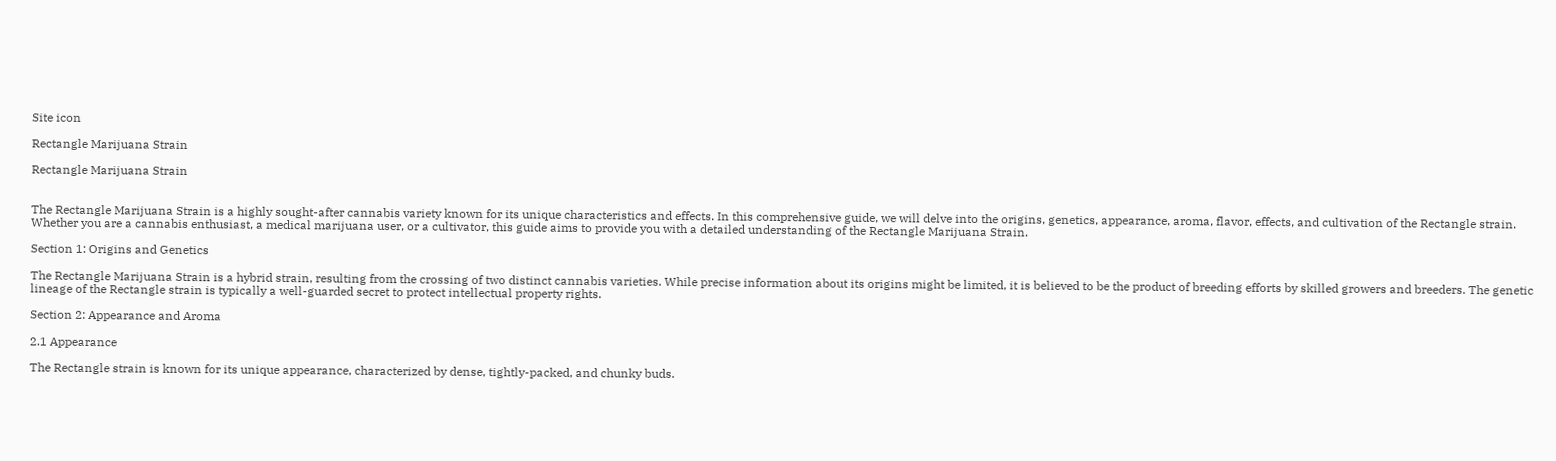Site icon

Rectangle Marijuana Strain

Rectangle Marijuana Strain


The Rectangle Marijuana Strain is a highly sought-after cannabis variety known for its unique characteristics and effects. In this comprehensive guide, we will delve into the origins, genetics, appearance, aroma, flavor, effects, and cultivation of the Rectangle strain. Whether you are a cannabis enthusiast, a medical marijuana user, or a cultivator, this guide aims to provide you with a detailed understanding of the Rectangle Marijuana Strain.

Section 1: Origins and Genetics

The Rectangle Marijuana Strain is a hybrid strain, resulting from the crossing of two distinct cannabis varieties. While precise information about its origins might be limited, it is believed to be the product of breeding efforts by skilled growers and breeders. The genetic lineage of the Rectangle strain is typically a well-guarded secret to protect intellectual property rights.

Section 2: Appearance and Aroma

2.1 Appearance

The Rectangle strain is known for its unique appearance, characterized by dense, tightly-packed, and chunky buds.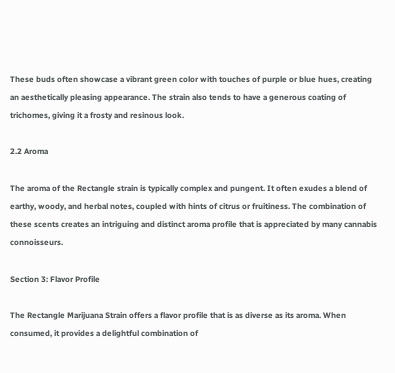These buds often showcase a vibrant green color with touches of purple or blue hues, creating an aesthetically pleasing appearance. The strain also tends to have a generous coating of trichomes, giving it a frosty and resinous look.

2.2 Aroma

The aroma of the Rectangle strain is typically complex and pungent. It often exudes a blend of earthy, woody, and herbal notes, coupled with hints of citrus or fruitiness. The combination of these scents creates an intriguing and distinct aroma profile that is appreciated by many cannabis connoisseurs.

Section 3: Flavor Profile

The Rectangle Marijuana Strain offers a flavor profile that is as diverse as its aroma. When consumed, it provides a delightful combination of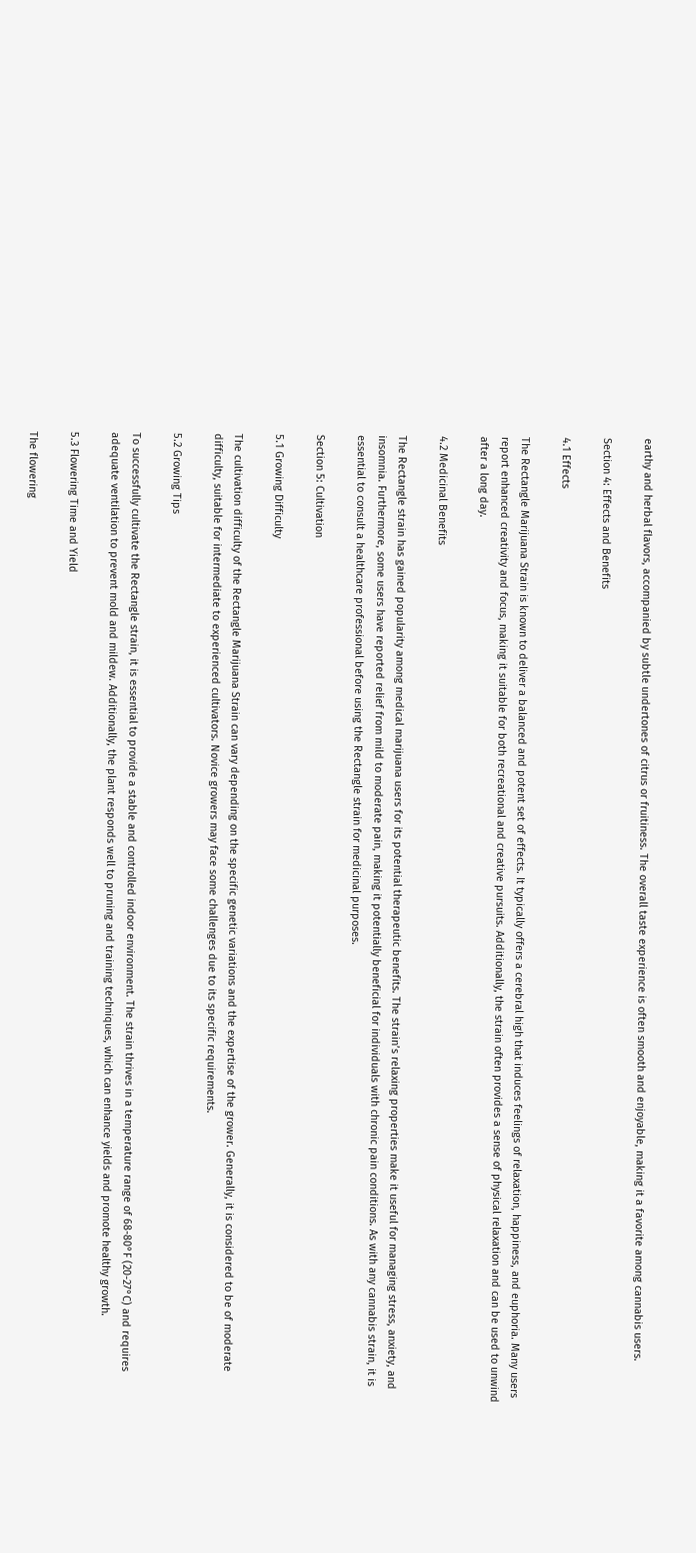earthy and herbal flavors, accompanied by subtle undertones of citrus or fruitiness. The overall taste experience is often smooth and enjoyable, making it a favorite among cannabis users.

Section 4: Effects and Benefits

4.1 Effects

The Rectangle Marijuana Strain is known to deliver a balanced and potent set of effects. It typically offers a cerebral high that induces feelings of relaxation, happiness, and euphoria. Many users report enhanced creativity and focus, making it suitable for both recreational and creative pursuits. Additionally, the strain often provides a sense of physical relaxation and can be used to unwind after a long day.

4.2 Medicinal Benefits

The Rectangle strain has gained popularity among medical marijuana users for its potential therapeutic benefits. The strain’s relaxing properties make it useful for managing stress, anxiety, and insomnia. Furthermore, some users have reported relief from mild to moderate pain, making it potentially beneficial for individuals with chronic pain conditions. As with any cannabis strain, it is essential to consult a healthcare professional before using the Rectangle strain for medicinal purposes.

Section 5: Cultivation

5.1 Growing Difficulty

The cultivation difficulty of the Rectangle Marijuana Strain can vary depending on the specific genetic variations and the expertise of the grower. Generally, it is considered to be of moderate difficulty, suitable for intermediate to experienced cultivators. Novice growers may face some challenges due to its specific requirements.

5.2 Growing Tips

To successfully cultivate the Rectangle strain, it is essential to provide a stable and controlled indoor environment. The strain thrives in a temperature range of 68-80°F (20-27°C) and requires adequate ventilation to prevent mold and mildew. Additionally, the plant responds well to pruning and training techniques, which can enhance yields and promote healthy growth.

5.3 Flowering Time and Yield

The flowering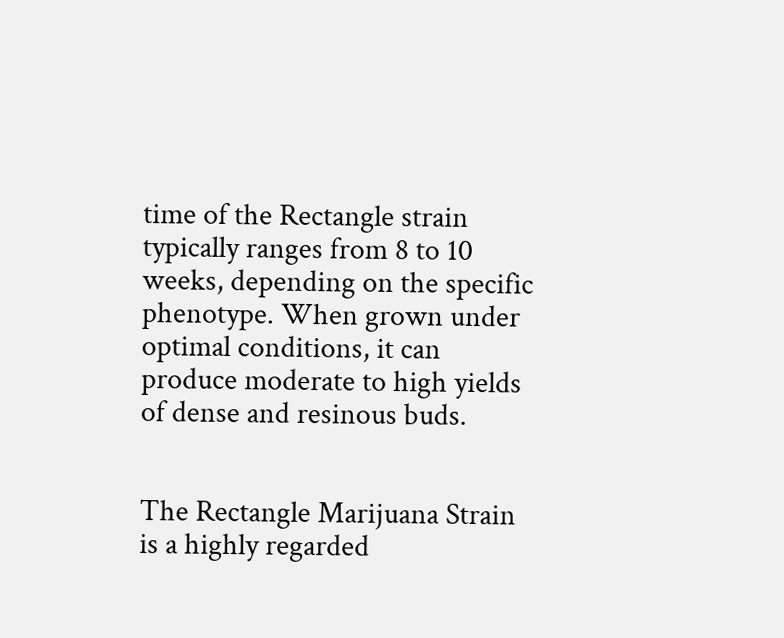time of the Rectangle strain typically ranges from 8 to 10 weeks, depending on the specific phenotype. When grown under optimal conditions, it can produce moderate to high yields of dense and resinous buds.


The Rectangle Marijuana Strain is a highly regarded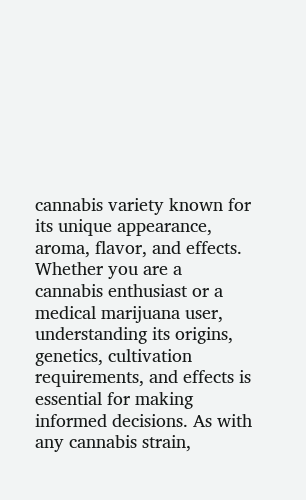cannabis variety known for its unique appearance, aroma, flavor, and effects. Whether you are a cannabis enthusiast or a medical marijuana user, understanding its origins, genetics, cultivation requirements, and effects is essential for making informed decisions. As with any cannabis strain,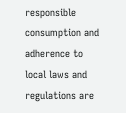responsible consumption and adherence to local laws and regulations are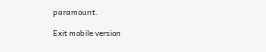paramount.

Exit mobile version